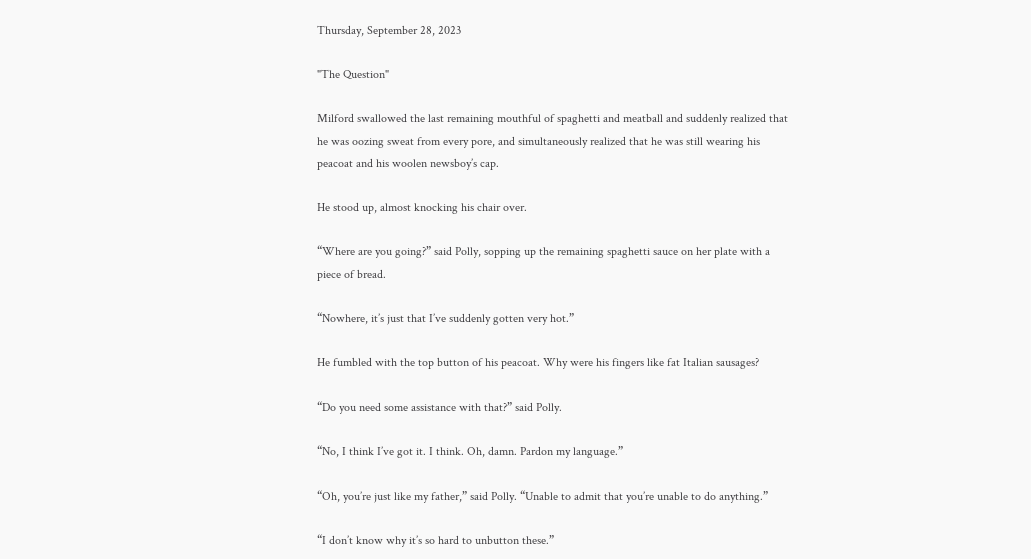Thursday, September 28, 2023

"The Question"

Milford swallowed the last remaining mouthful of spaghetti and meatball and suddenly realized that he was oozing sweat from every pore, and simultaneously realized that he was still wearing his peacoat and his woolen newsboy’s cap.

He stood up, almost knocking his chair over.

“Where are you going?” said Polly, sopping up the remaining spaghetti sauce on her plate with a piece of bread.

“Nowhere, it’s just that I’ve suddenly gotten very hot.”

He fumbled with the top button of his peacoat. Why were his fingers like fat Italian sausages?

“Do you need some assistance with that?” said Polly.

“No, I think I’ve got it. I think. Oh, damn. Pardon my language.”

“Oh, you’re just like my father,” said Polly. “Unable to admit that you’re unable to do anything.”

“I don’t know why it’s so hard to unbutton these.”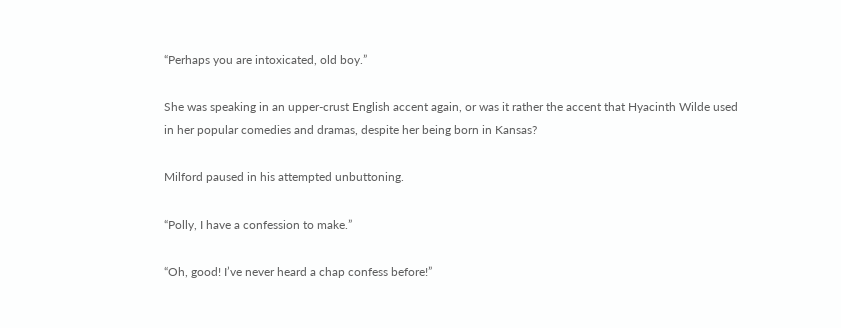“Perhaps you are intoxicated, old boy.”

She was speaking in an upper-crust English accent again, or was it rather the accent that Hyacinth Wilde used in her popular comedies and dramas, despite her being born in Kansas?

Milford paused in his attempted unbuttoning.

“Polly, I have a confession to make.”

“Oh, good! I’ve never heard a chap confess before!”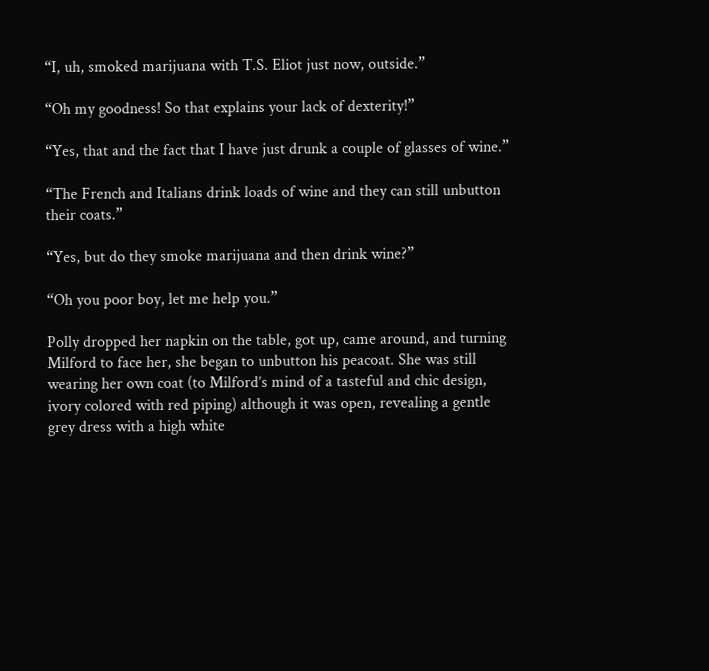“I, uh, smoked marijuana with T.S. Eliot just now, outside.”

“Oh my goodness! So that explains your lack of dexterity!”

“Yes, that and the fact that I have just drunk a couple of glasses of wine.”

“The French and Italians drink loads of wine and they can still unbutton their coats.”

“Yes, but do they smoke marijuana and then drink wine?”

“Oh you poor boy, let me help you.”

Polly dropped her napkin on the table, got up, came around, and turning Milford to face her, she began to unbutton his peacoat. She was still wearing her own coat (to Milford’s mind of a tasteful and chic design, ivory colored with red piping) although it was open, revealing a gentle grey dress with a high white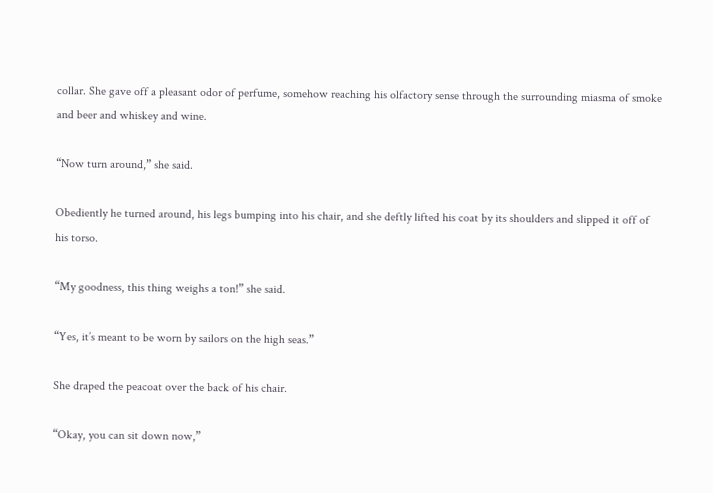collar. She gave off a pleasant odor of perfume, somehow reaching his olfactory sense through the surrounding miasma of smoke and beer and whiskey and wine.

“Now turn around,” she said.

Obediently he turned around, his legs bumping into his chair, and she deftly lifted his coat by its shoulders and slipped it off of his torso.

“My goodness, this thing weighs a ton!” she said.

“Yes, it’s meant to be worn by sailors on the high seas.”

She draped the peacoat over the back of his chair.

“Okay, you can sit down now,”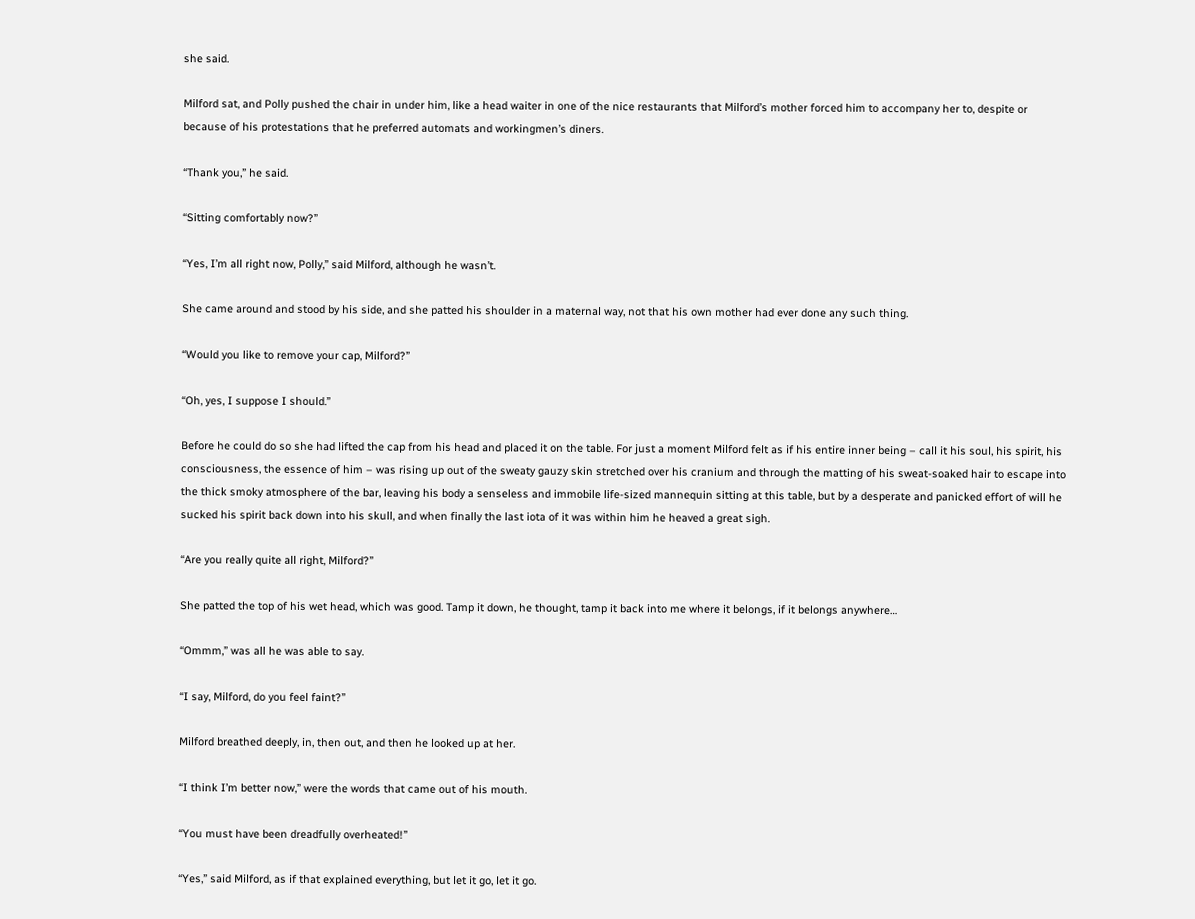she said.

Milford sat, and Polly pushed the chair in under him, like a head waiter in one of the nice restaurants that Milford’s mother forced him to accompany her to, despite or because of his protestations that he preferred automats and workingmen’s diners.

“Thank you,” he said.

“Sitting comfortably now?”

“Yes, I’m all right now, Polly,” said Milford, although he wasn’t.

She came around and stood by his side, and she patted his shoulder in a maternal way, not that his own mother had ever done any such thing.

“Would you like to remove your cap, Milford?”

“Oh, yes, I suppose I should.”

Before he could do so she had lifted the cap from his head and placed it on the table. For just a moment Milford felt as if his entire inner being – call it his soul, his spirit, his consciousness, the essence of him – was rising up out of the sweaty gauzy skin stretched over his cranium and through the matting of his sweat-soaked hair to escape into the thick smoky atmosphere of the bar, leaving his body a senseless and immobile life-sized mannequin sitting at this table, but by a desperate and panicked effort of will he sucked his spirit back down into his skull, and when finally the last iota of it was within him he heaved a great sigh.

“Are you really quite all right, Milford?”

She patted the top of his wet head, which was good. Tamp it down, he thought, tamp it back into me where it belongs, if it belongs anywhere…

“Ommm,” was all he was able to say.

“I say, Milford, do you feel faint?”

Milford breathed deeply, in, then out, and then he looked up at her.

“I think I’m better now,” were the words that came out of his mouth.

“You must have been dreadfully overheated!”

“Yes,” said Milford, as if that explained everything, but let it go, let it go.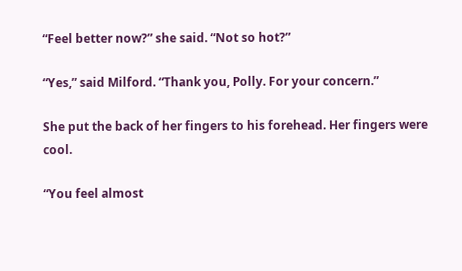“Feel better now?” she said. “Not so hot?”

“Yes,” said Milford. “Thank you, Polly. For your concern.”

She put the back of her fingers to his forehead. Her fingers were cool.

“You feel almost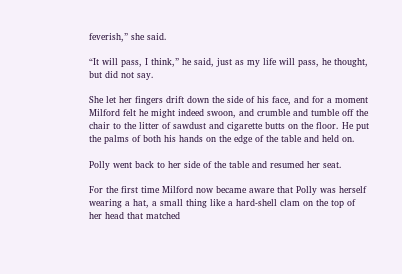feverish,” she said.

“It will pass, I think,” he said, just as my life will pass, he thought, but did not say.

She let her fingers drift down the side of his face, and for a moment Milford felt he might indeed swoon, and crumble and tumble off the chair to the litter of sawdust and cigarette butts on the floor. He put the palms of both his hands on the edge of the table and held on.

Polly went back to her side of the table and resumed her seat.

For the first time Milford now became aware that Polly was herself wearing a hat, a small thing like a hard-shell clam on the top of her head that matched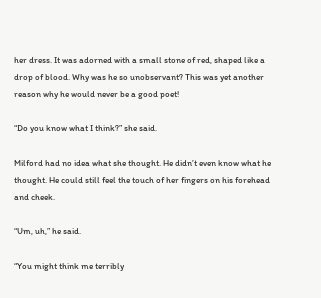her dress. It was adorned with a small stone of red, shaped like a drop of blood. Why was he so unobservant? This was yet another reason why he would never be a good poet!

“Do you know what I think?” she said.

Milford had no idea what she thought. He didn’t even know what he thought. He could still feel the touch of her fingers on his forehead and cheek.

“Um, uh,” he said.

“You might think me terribly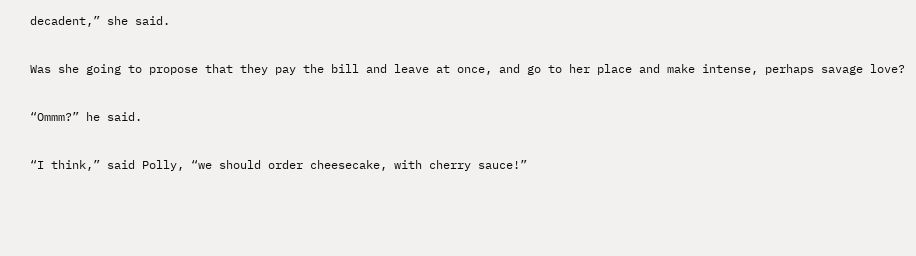decadent,” she said.

Was she going to propose that they pay the bill and leave at once, and go to her place and make intense, perhaps savage love?

“Ommm?” he said.

“I think,” said Polly, “we should order cheesecake, with cherry sauce!”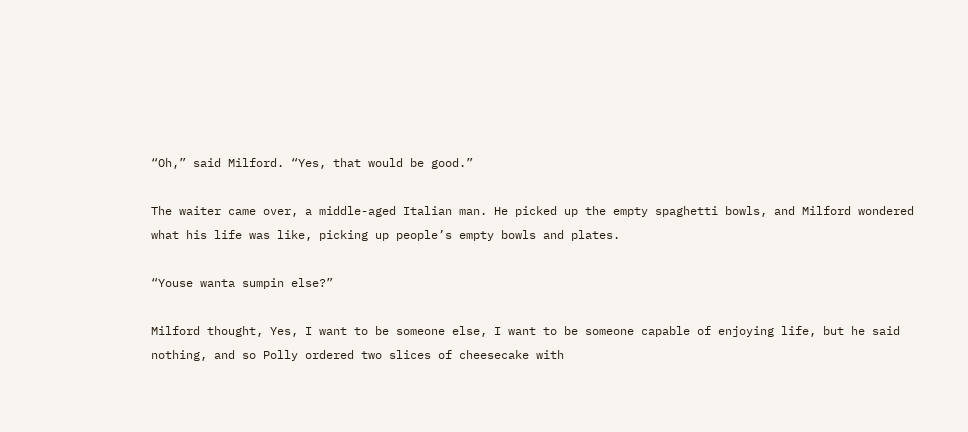“Oh,” said Milford. “Yes, that would be good.”

The waiter came over, a middle-aged Italian man. He picked up the empty spaghetti bowls, and Milford wondered what his life was like, picking up people’s empty bowls and plates.

“Youse wanta sumpin else?”

Milford thought, Yes, I want to be someone else, I want to be someone capable of enjoying life, but he said nothing, and so Polly ordered two slices of cheesecake with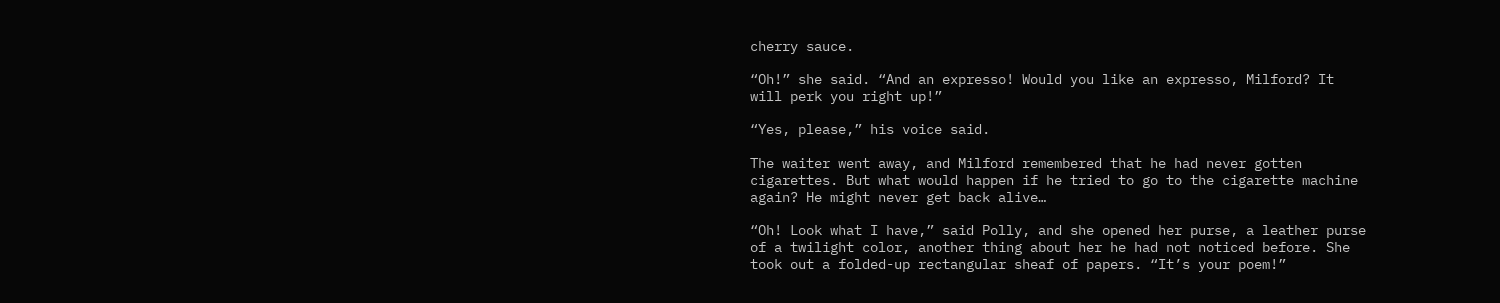cherry sauce.

“Oh!” she said. “And an expresso! Would you like an expresso, Milford? It will perk you right up!”

“Yes, please,” his voice said.

The waiter went away, and Milford remembered that he had never gotten cigarettes. But what would happen if he tried to go to the cigarette machine again? He might never get back alive…

“Oh! Look what I have,” said Polly, and she opened her purse, a leather purse of a twilight color, another thing about her he had not noticed before. She took out a folded-up rectangular sheaf of papers. “It’s your poem!”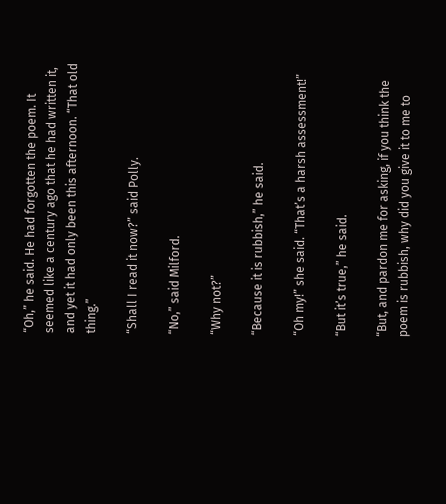“Oh,” he said. He had forgotten the poem. It seemed like a century ago that he had written it, and yet it had only been this afternoon. “That old thing.”

“Shall I read it now?” said Polly.

“No,” said Milford.

“Why not?”

“Because it is rubbish,” he said.

“Oh my!” she said. “That’s a harsh assessment!”

“But it’s true,” he said.

“But, and pardon me for asking, if you think the poem is rubbish, why did you give it to me to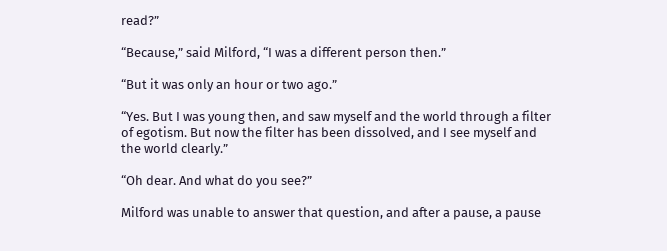read?”

“Because,” said Milford, “I was a different person then.”

“But it was only an hour or two ago.”

“Yes. But I was young then, and saw myself and the world through a filter of egotism. But now the filter has been dissolved, and I see myself and the world clearly.”

“Oh dear. And what do you see?”

Milford was unable to answer that question, and after a pause, a pause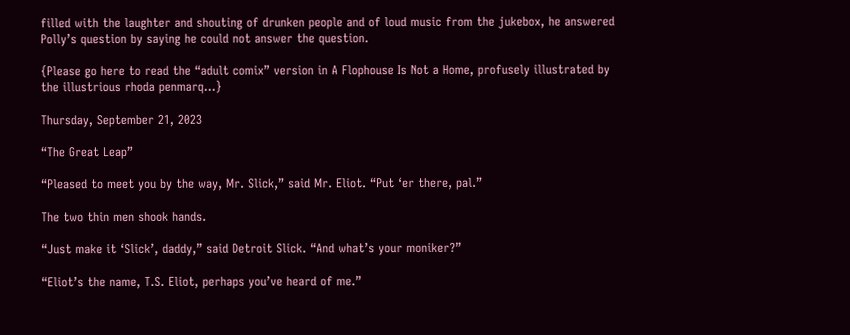filled with the laughter and shouting of drunken people and of loud music from the jukebox, he answered Polly’s question by saying he could not answer the question.

{Please go here to read the “adult comix” version in A Flophouse Is Not a Home, profusely illustrated by the illustrious rhoda penmarq…}

Thursday, September 21, 2023

“The Great Leap”

“Pleased to meet you by the way, Mr. Slick,” said Mr. Eliot. “Put ‘er there, pal.”

The two thin men shook hands.

“Just make it ‘Slick’, daddy,” said Detroit Slick. “And what’s your moniker?”

“Eliot’s the name, T.S. Eliot, perhaps you’ve heard of me.”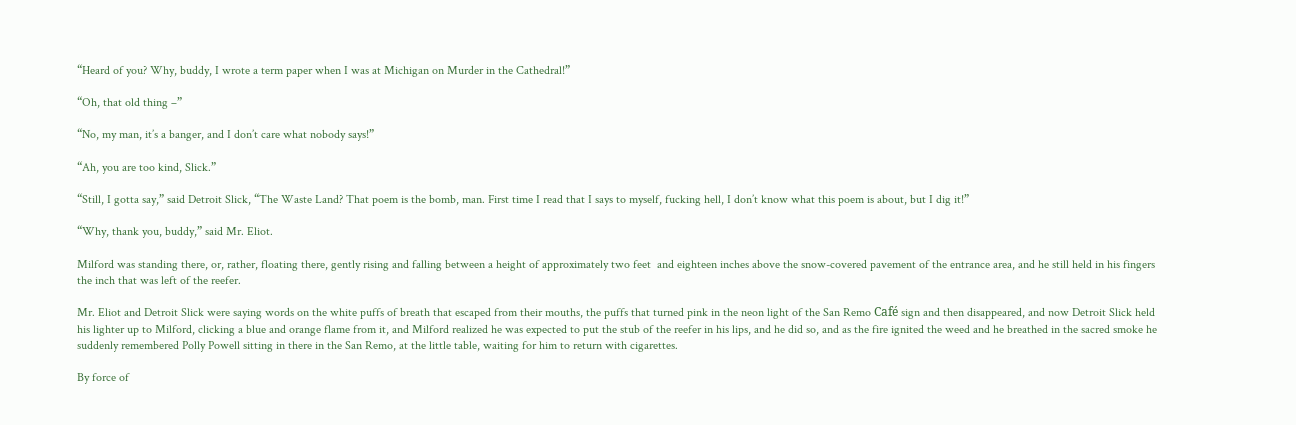“Heard of you? Why, buddy, I wrote a term paper when I was at Michigan on Murder in the Cathedral!”

“Oh, that old thing –”

“No, my man, it’s a banger, and I don’t care what nobody says!”

“Ah, you are too kind, Slick.”

“Still, I gotta say,” said Detroit Slick, “The Waste Land? That poem is the bomb, man. First time I read that I says to myself, fucking hell, I don’t know what this poem is about, but I dig it!”

“Why, thank you, buddy,” said Mr. Eliot.

Milford was standing there, or, rather, floating there, gently rising and falling between a height of approximately two feet  and eighteen inches above the snow-covered pavement of the entrance area, and he still held in his fingers the inch that was left of the reefer.

Mr. Eliot and Detroit Slick were saying words on the white puffs of breath that escaped from their mouths, the puffs that turned pink in the neon light of the San Remo Café sign and then disappeared, and now Detroit Slick held his lighter up to Milford, clicking a blue and orange flame from it, and Milford realized he was expected to put the stub of the reefer in his lips, and he did so, and as the fire ignited the weed and he breathed in the sacred smoke he suddenly remembered Polly Powell sitting in there in the San Remo, at the little table, waiting for him to return with cigarettes.

By force of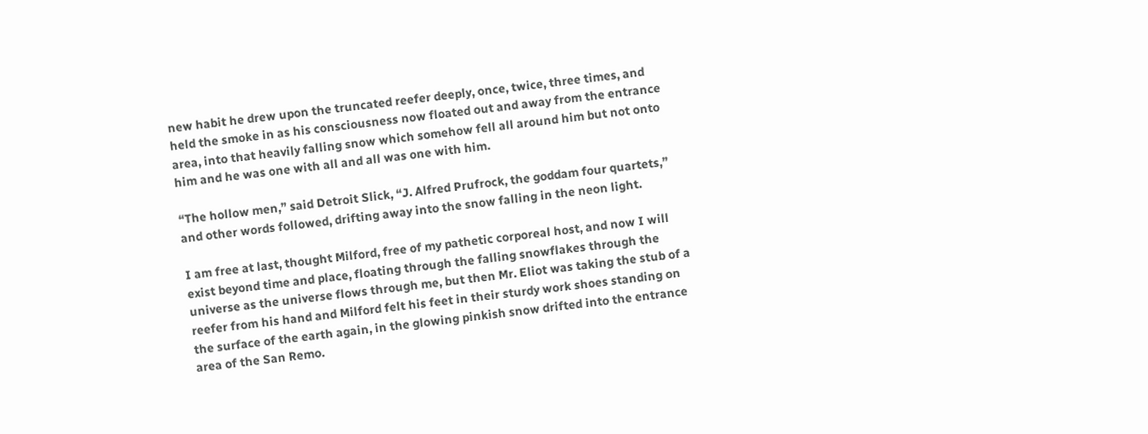new habit he drew upon the truncated reefer deeply, once, twice, three times, and held the smoke in as his consciousness now floated out and away from the entrance area, into that heavily falling snow which somehow fell all around him but not onto him and he was one with all and all was one with him.

“The hollow men,” said Detroit Slick, “J. Alfred Prufrock, the goddam four quartets,” and other words followed, drifting away into the snow falling in the neon light.

I am free at last, thought Milford, free of my pathetic corporeal host, and now I will exist beyond time and place, floating through the falling snowflakes through the universe as the universe flows through me, but then Mr. Eliot was taking the stub of a reefer from his hand and Milford felt his feet in their sturdy work shoes standing on the surface of the earth again, in the glowing pinkish snow drifted into the entrance area of the San Remo.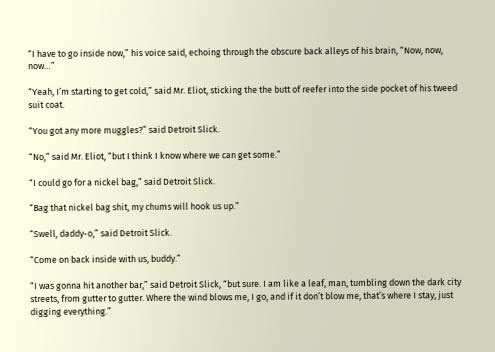“I have to go inside now,” his voice said, echoing through the obscure back alleys of his brain, “Now, now, now…”

“Yeah, I’m starting to get cold,” said Mr. Eliot, sticking the the butt of reefer into the side pocket of his tweed suit coat.

“You got any more muggles?” said Detroit Slick.

“No,” said Mr. Eliot, “but I think I know where we can get some.”

“I could go for a nickel bag,” said Detroit Slick.

“Bag that nickel bag shit, my chums will hook us up.”

“Swell, daddy-o,” said Detroit Slick.

“Come on back inside with us, buddy.”

“I was gonna hit another bar,” said Detroit Slick, “but sure. I am like a leaf, man, tumbling down the dark city streets, from gutter to gutter. Where the wind blows me, I go, and if it don’t blow me, that’s where I stay, just digging everything.”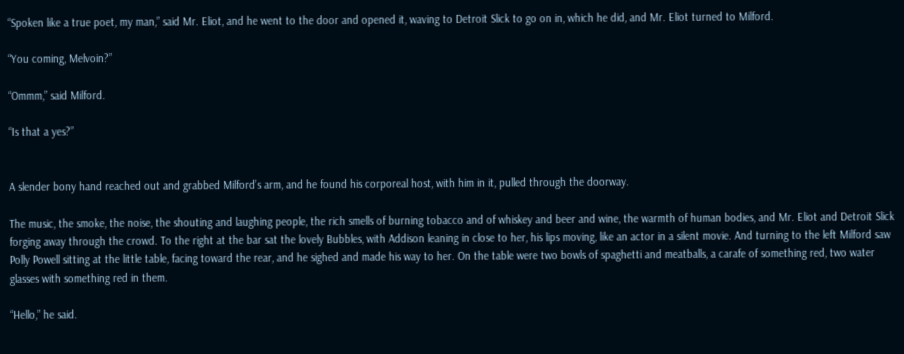“Spoken like a true poet, my man,” said Mr. Eliot, and he went to the door and opened it, waving to Detroit Slick to go on in, which he did, and Mr. Eliot turned to Milford.

“You coming, Melvoin?”

“Ommm,” said Milford.

“Is that a yes?”


A slender bony hand reached out and grabbed Milford’s arm, and he found his corporeal host, with him in it, pulled through the doorway.

The music, the smoke, the noise, the shouting and laughing people, the rich smells of burning tobacco and of whiskey and beer and wine, the warmth of human bodies, and Mr. Eliot and Detroit Slick forging away through the crowd. To the right at the bar sat the lovely Bubbles, with Addison leaning in close to her, his lips moving, like an actor in a silent movie. And turning to the left Milford saw Polly Powell sitting at the little table, facing toward the rear, and he sighed and made his way to her. On the table were two bowls of spaghetti and meatballs, a carafe of something red, two water glasses with something red in them.

“Hello,” he said.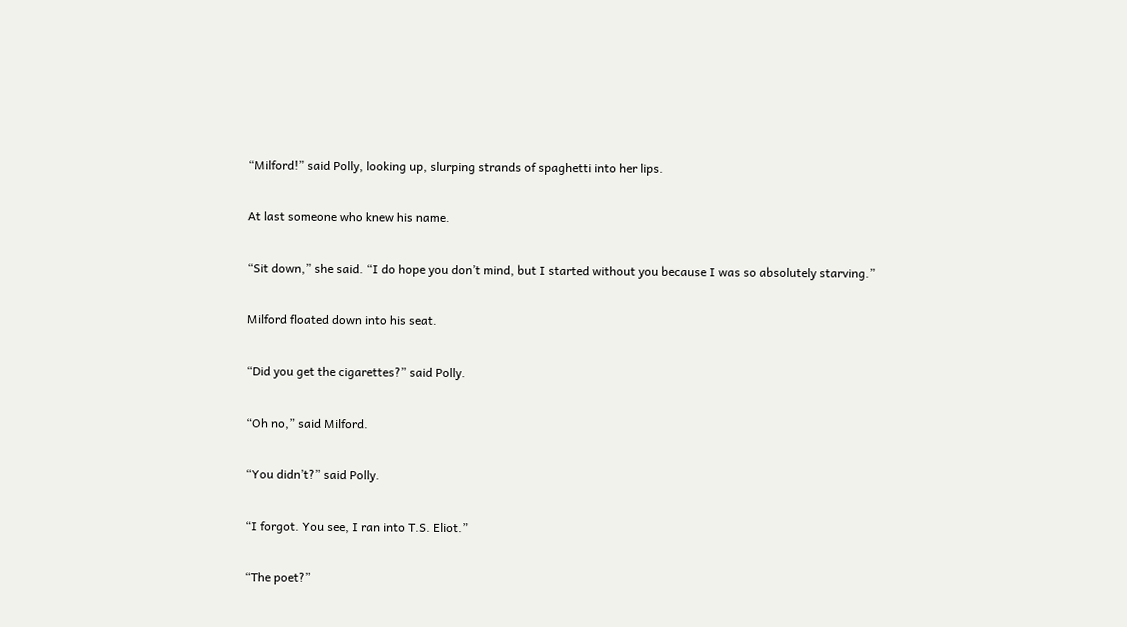“Milford!” said Polly, looking up, slurping strands of spaghetti into her lips.

At last someone who knew his name.

“Sit down,” she said. “I do hope you don’t mind, but I started without you because I was so absolutely starving.”

Milford floated down into his seat.

“Did you get the cigarettes?” said Polly.

“Oh no,” said Milford.

“You didn’t?” said Polly.

“I forgot. You see, I ran into T.S. Eliot.”

“The poet?”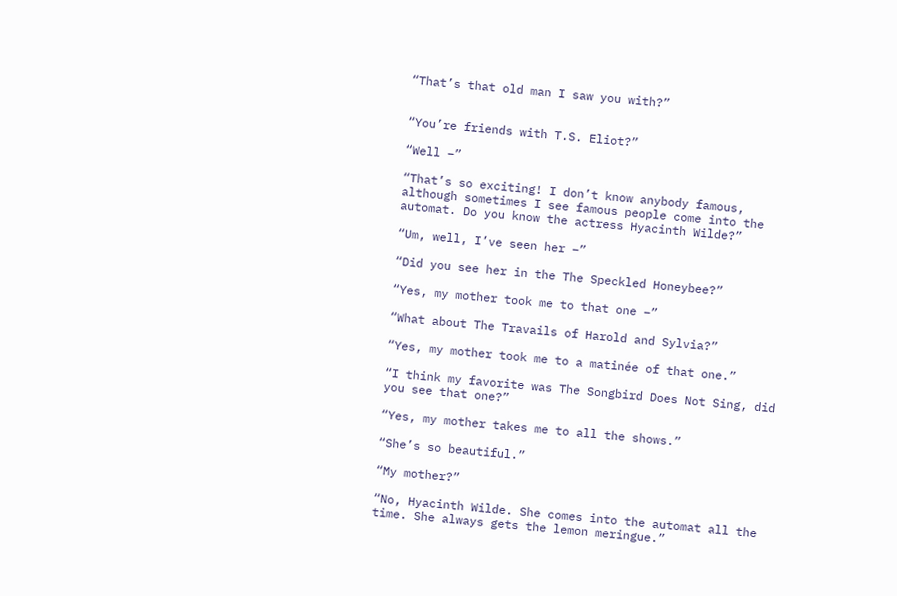“That’s that old man I saw you with?”


“You’re friends with T.S. Eliot?”

“Well –”

“That’s so exciting! I don’t know anybody famous, although sometimes I see famous people come into the automat. Do you know the actress Hyacinth Wilde?”

“Um, well, I’ve seen her –”

“Did you see her in the The Speckled Honeybee?”

“Yes, my mother took me to that one –”

“What about The Travails of Harold and Sylvia?”

“Yes, my mother took me to a matinée of that one.”

“I think my favorite was The Songbird Does Not Sing, did you see that one?”

“Yes, my mother takes me to all the shows.”

“She’s so beautiful.”

“My mother?”

“No, Hyacinth Wilde. She comes into the automat all the time. She always gets the lemon meringue.”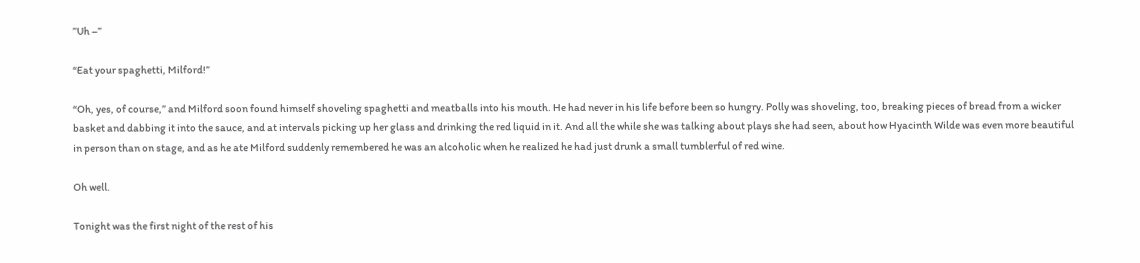”Uh –”

“Eat your spaghetti, Milford!”

“Oh, yes, of course,” and Milford soon found himself shoveling spaghetti and meatballs into his mouth. He had never in his life before been so hungry. Polly was shoveling, too, breaking pieces of bread from a wicker basket and dabbing it into the sauce, and at intervals picking up her glass and drinking the red liquid in it. And all the while she was talking about plays she had seen, about how Hyacinth Wilde was even more beautiful in person than on stage, and as he ate Milford suddenly remembered he was an alcoholic when he realized he had just drunk a small tumblerful of red wine.

Oh well.

Tonight was the first night of the rest of his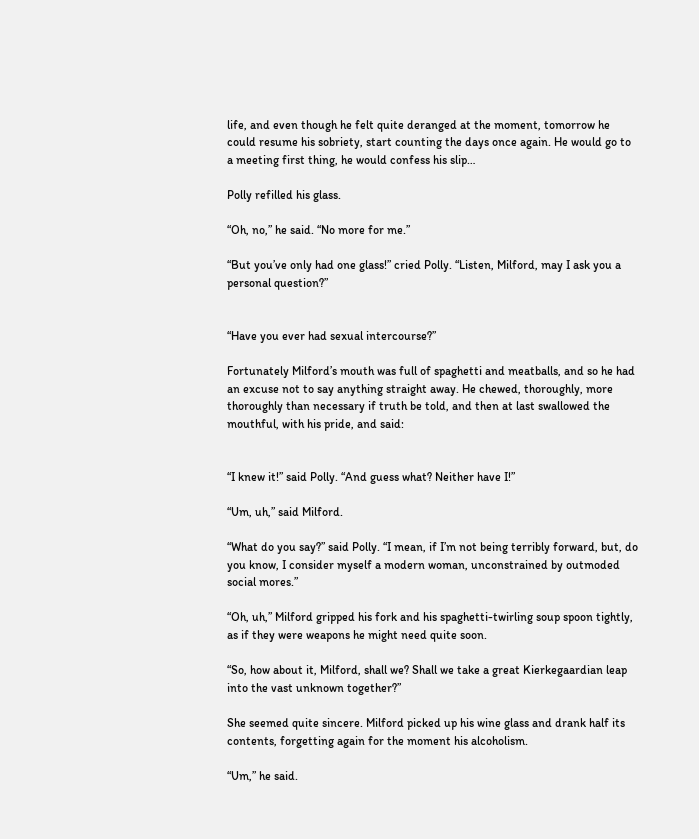life, and even though he felt quite deranged at the moment, tomorrow he could resume his sobriety, start counting the days once again. He would go to a meeting first thing, he would confess his slip…

Polly refilled his glass.

“Oh, no,” he said. “No more for me.”

“But you’ve only had one glass!” cried Polly. “Listen, Milford, may I ask you a personal question?”


“Have you ever had sexual intercourse?”

Fortunately Milford’s mouth was full of spaghetti and meatballs, and so he had an excuse not to say anything straight away. He chewed, thoroughly, more thoroughly than necessary if truth be told, and then at last swallowed the mouthful, with his pride, and said:


“I knew it!” said Polly. “And guess what? Neither have I!”

“Um, uh,” said Milford.

“What do you say?” said Polly. “I mean, if I’m not being terribly forward, but, do you know, I consider myself a modern woman, unconstrained by outmoded social mores.”

“Oh, uh,” Milford gripped his fork and his spaghetti-twirling soup spoon tightly, as if they were weapons he might need quite soon.

“So, how about it, Milford, shall we? Shall we take a great Kierkegaardian leap into the vast unknown together?”

She seemed quite sincere. Milford picked up his wine glass and drank half its contents, forgetting again for the moment his alcoholism.

“Um,” he said.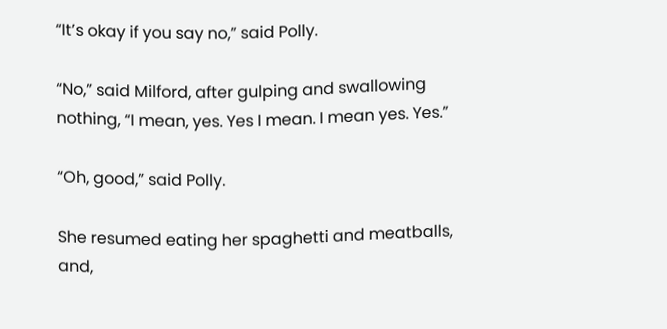“It’s okay if you say no,” said Polly.

“No,” said Milford, after gulping and swallowing nothing, “I mean, yes. Yes I mean. I mean yes. Yes.”

“Oh, good,” said Polly.

She resumed eating her spaghetti and meatballs, and,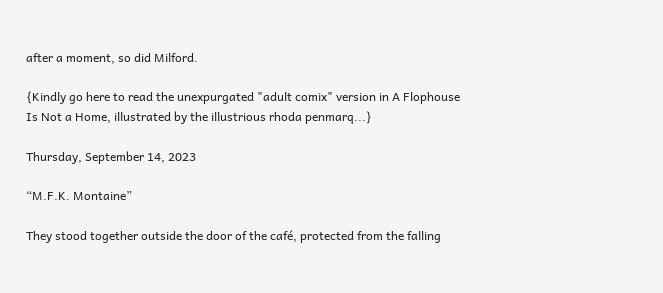after a moment, so did Milford.

{Kindly go here to read the unexpurgated "adult comix" version in A Flophouse Is Not a Home, illustrated by the illustrious rhoda penmarq...}

Thursday, September 14, 2023

“M.F.K. Montaine”

They stood together outside the door of the café, protected from the falling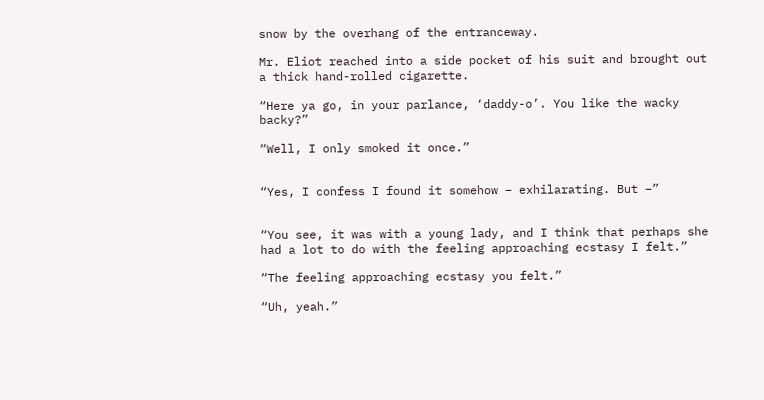snow by the overhang of the entranceway.

Mr. Eliot reached into a side pocket of his suit and brought out a thick hand-rolled cigarette.

“Here ya go, in your parlance, ‘daddy-o’. You like the wacky backy?”

“Well, I only smoked it once.”


“Yes, I confess I found it somehow – exhilarating. But –”


“You see, it was with a young lady, and I think that perhaps she had a lot to do with the feeling approaching ecstasy I felt.”

“The feeling approaching ecstasy you felt.”

“Uh, yeah.”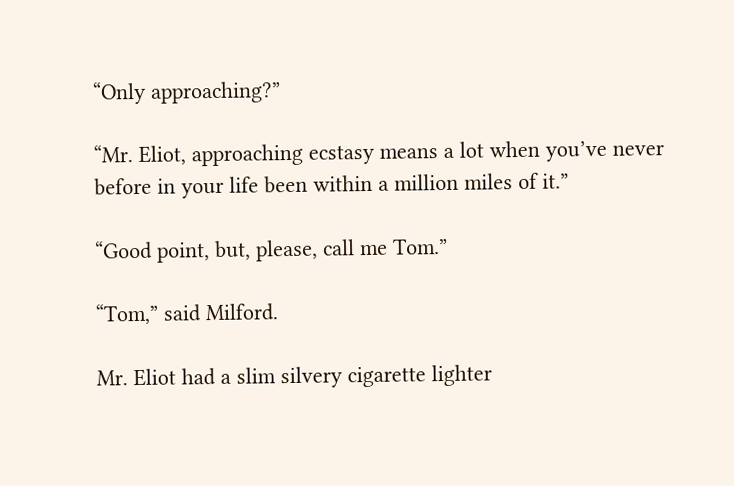“Only approaching?”

“Mr. Eliot, approaching ecstasy means a lot when you’ve never before in your life been within a million miles of it.”

“Good point, but, please, call me Tom.”

“Tom,” said Milford.

Mr. Eliot had a slim silvery cigarette lighter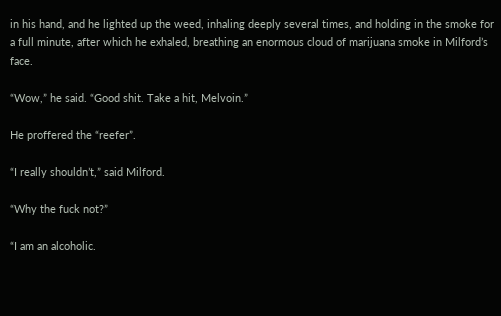in his hand, and he lighted up the weed, inhaling deeply several times, and holding in the smoke for a full minute, after which he exhaled, breathing an enormous cloud of marijuana smoke in Milford’s face.

“Wow,” he said. “Good shit. Take a hit, Melvoin.”

He proffered the “reefer”.

“I really shouldn’t,” said Milford.

“Why the fuck not?”

“I am an alcoholic.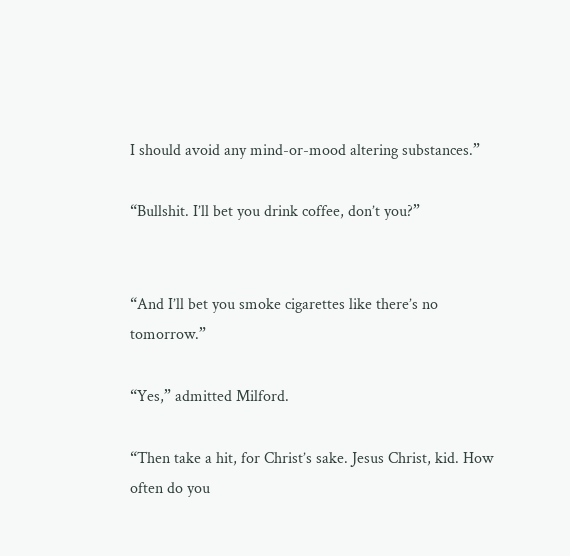I should avoid any mind-or-mood altering substances.”

“Bullshit. I’ll bet you drink coffee, don’t you?”


“And I’ll bet you smoke cigarettes like there’s no tomorrow.”

“Yes,” admitted Milford.

“Then take a hit, for Christ’s sake. Jesus Christ, kid. How often do you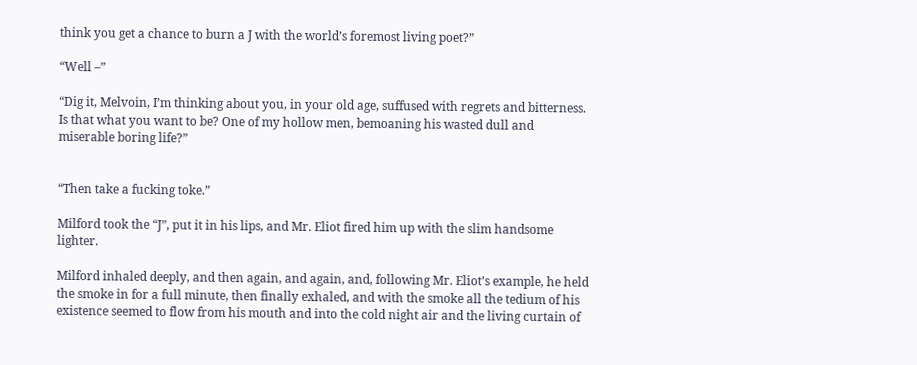think you get a chance to burn a J with the world’s foremost living poet?”

“Well –”

“Dig it, Melvoin, I’m thinking about you, in your old age, suffused with regrets and bitterness. Is that what you want to be? One of my hollow men, bemoaning his wasted dull and miserable boring life?”


“Then take a fucking toke.”

Milford took the “J”, put it in his lips, and Mr. Eliot fired him up with the slim handsome lighter.

Milford inhaled deeply, and then again, and again, and, following Mr. Eliot’s example, he held the smoke in for a full minute, then finally exhaled, and with the smoke all the tedium of his existence seemed to flow from his mouth and into the cold night air and the living curtain of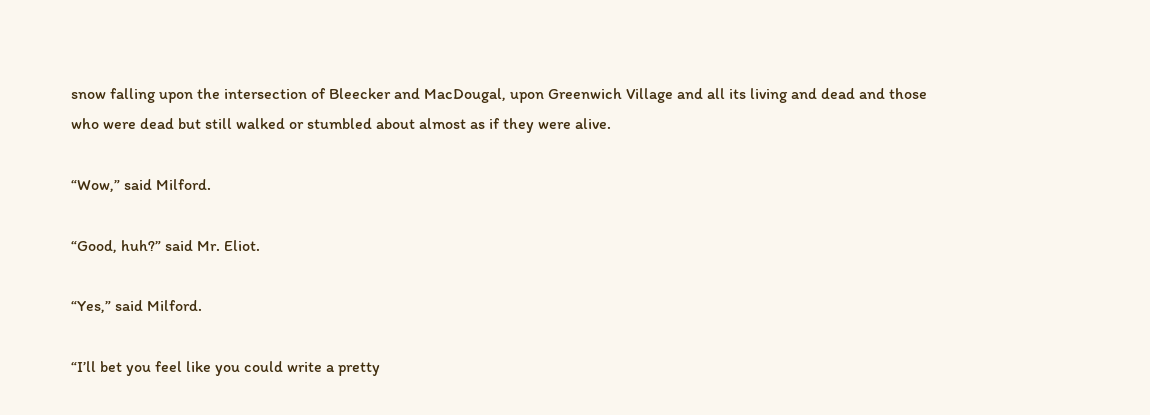snow falling upon the intersection of Bleecker and MacDougal, upon Greenwich Village and all its living and dead and those who were dead but still walked or stumbled about almost as if they were alive.

“Wow,” said Milford.

“Good, huh?” said Mr. Eliot.

“Yes,” said Milford.

“I’ll bet you feel like you could write a pretty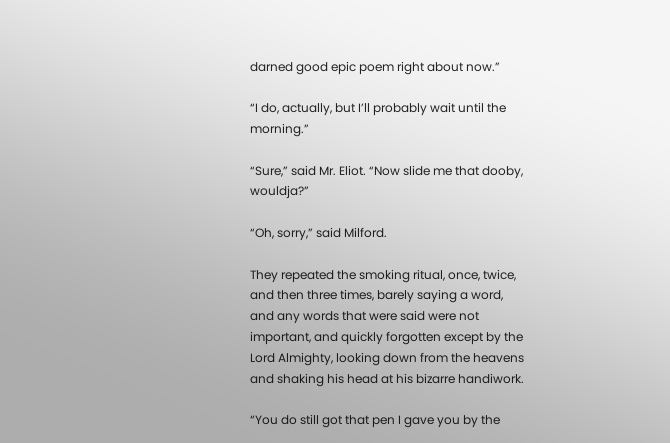darned good epic poem right about now.”

“I do, actually, but I’ll probably wait until the morning.”

“Sure,” said Mr. Eliot. “Now slide me that dooby, wouldja?”

“Oh, sorry,” said Milford.

They repeated the smoking ritual, once, twice, and then three times, barely saying a word, and any words that were said were not important, and quickly forgotten except by the Lord Almighty, looking down from the heavens and shaking his head at his bizarre handiwork.

“You do still got that pen I gave you by the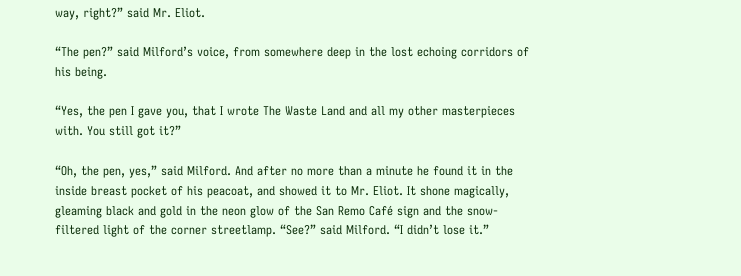way, right?” said Mr. Eliot.

“The pen?” said Milford’s voice, from somewhere deep in the lost echoing corridors of his being.

“Yes, the pen I gave you, that I wrote The Waste Land and all my other masterpieces with. You still got it?”

“Oh, the pen, yes,” said Milford. And after no more than a minute he found it in the inside breast pocket of his peacoat, and showed it to Mr. Eliot. It shone magically, gleaming black and gold in the neon glow of the San Remo Café sign and the snow-filtered light of the corner streetlamp. “See?” said Milford. “I didn’t lose it.”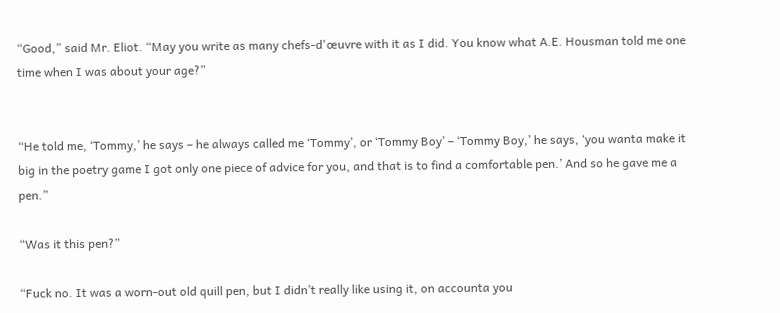“Good,” said Mr. Eliot. “May you write as many chefs-d'œuvre with it as I did. You know what A.E. Housman told me one time when I was about your age?”


“He told me, ‘Tommy,’ he says – he always called me ‘Tommy’, or ‘Tommy Boy’ – ‘Tommy Boy,’ he says, ‘you wanta make it big in the poetry game I got only one piece of advice for you, and that is to find a comfortable pen.’ And so he gave me a pen.”

“Was it this pen?”

“Fuck no. It was a worn-out old quill pen, but I didn’t really like using it, on accounta you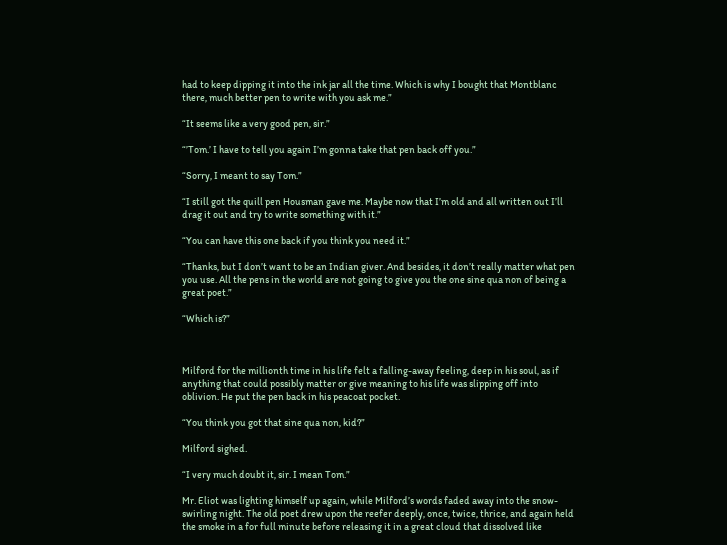had to keep dipping it into the ink jar all the time. Which is why I bought that Montblanc there, much better pen to write with you ask me.”

“It seems like a very good pen, sir.”

“’Tom.’ I have to tell you again I’m gonna take that pen back off you.”

“Sorry, I meant to say Tom.”

“I still got the quill pen Housman gave me. Maybe now that I’m old and all written out I’ll drag it out and try to write something with it.”

“You can have this one back if you think you need it.”

“Thanks, but I don’t want to be an Indian giver. And besides, it don’t really matter what pen you use. All the pens in the world are not going to give you the one sine qua non of being a great poet.”

“Which is?”



Milford for the millionth time in his life felt a falling-away feeling, deep in his soul, as if anything that could possibly matter or give meaning to his life was slipping off into oblivion. He put the pen back in his peacoat pocket.

“You think you got that sine qua non, kid?”

Milford sighed.

“I very much doubt it, sir. I mean Tom.”

Mr. Eliot was lighting himself up again, while Milford’s words faded away into the snow-swirling night. The old poet drew upon the reefer deeply, once, twice, thrice, and again held the smoke in a for full minute before releasing it in a great cloud that dissolved like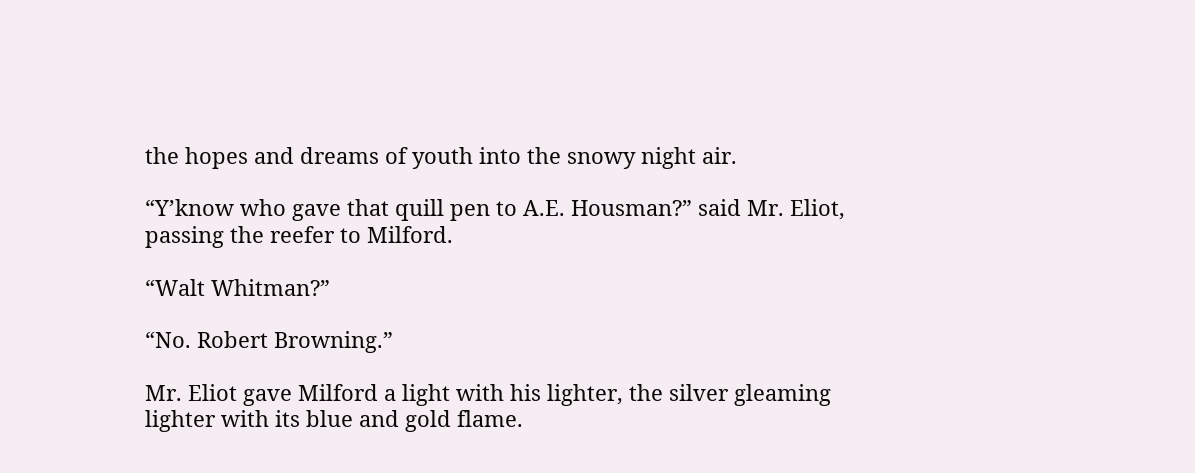the hopes and dreams of youth into the snowy night air.

“Y’know who gave that quill pen to A.E. Housman?” said Mr. Eliot, passing the reefer to Milford.

“Walt Whitman?”

“No. Robert Browning.”

Mr. Eliot gave Milford a light with his lighter, the silver gleaming lighter with its blue and gold flame.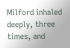Milford inhaled deeply, three times, and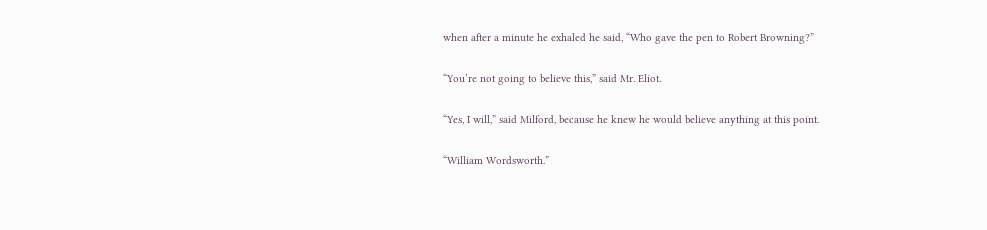when after a minute he exhaled he said, “Who gave the pen to Robert Browning?”

“You’re not going to believe this,” said Mr. Eliot.

“Yes, I will,” said Milford, because he knew he would believe anything at this point.

“William Wordsworth.”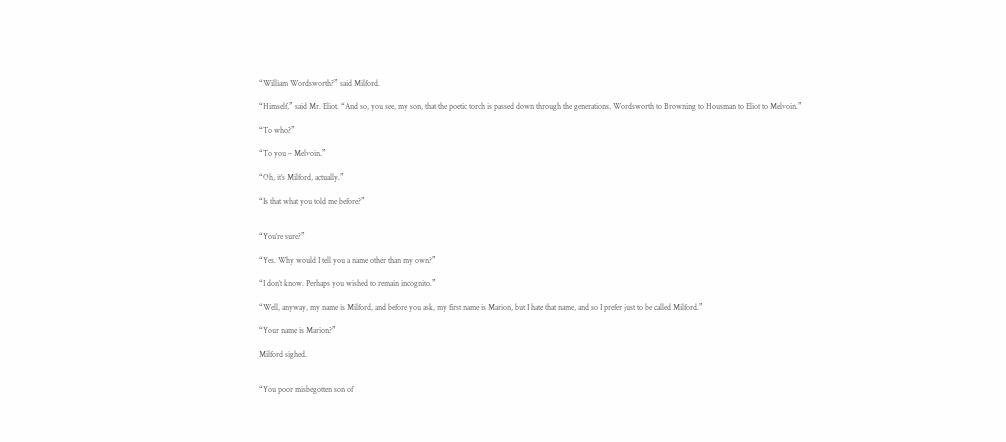“William Wordsworth?” said Milford.

“Himself,” said Mr. Eliot. “And so, you see, my son, that the poetic torch is passed down through the generations, Wordsworth to Browning to Housman to Eliot to Melvoin.”

“To who?”

“To you – Melvoin.”

“Oh, it’s Milford, actually.”

“Is that what you told me before?”


“You’re sure?”

“Yes. Why would I tell you a name other than my own?”

“I don’t know. Perhaps you wished to remain incognito.”

“Well, anyway, my name is Milford, and before you ask, my first name is Marion, but I hate that name, and so I prefer just to be called Milford.”

“Your name is Marion?”

Milford sighed.


“You poor misbegotten son of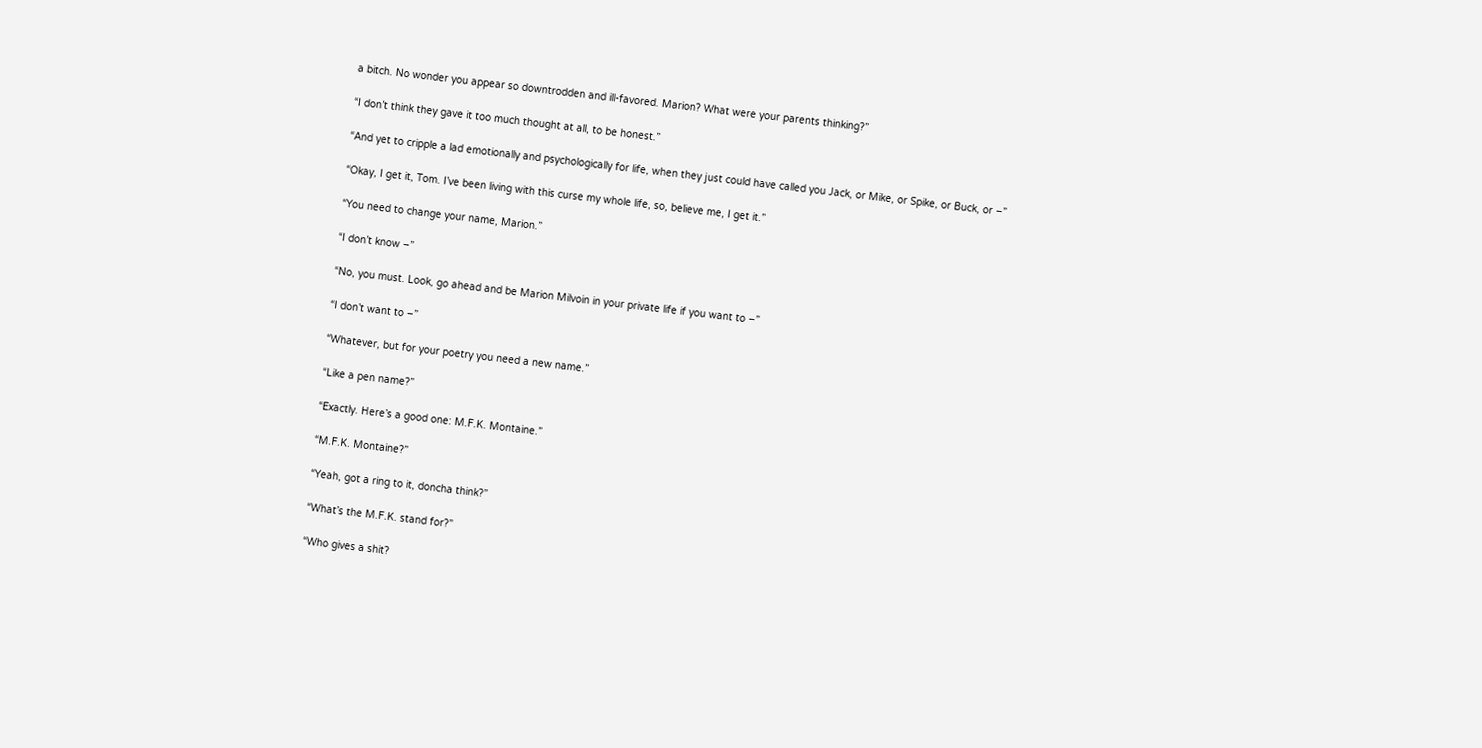a bitch. No wonder you appear so downtrodden and ill-favored. Marion? What were your parents thinking?”

“I don’t think they gave it too much thought at all, to be honest.”

“And yet to cripple a lad emotionally and psychologically for life, when they just could have called you Jack, or Mike, or Spike, or Buck, or –”

“Okay, I get it, Tom. I’ve been living with this curse my whole life, so, believe me, I get it.”

“You need to change your name, Marion.”

“I don’t know –”

“No, you must. Look, go ahead and be Marion Milvoin in your private life if you want to –”

“I don’t want to –”

“Whatever, but for your poetry you need a new name.”

“Like a pen name?”

“Exactly. Here’s a good one: M.F.K. Montaine.”

“M.F.K. Montaine?”

“Yeah, got a ring to it, doncha think?”

“What’s the M.F.K. stand for?”

“Who gives a shit?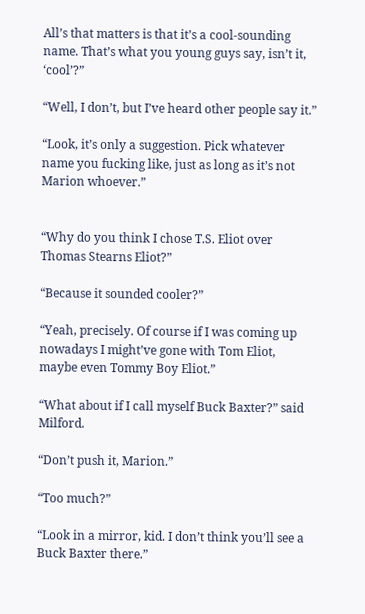All’s that matters is that it’s a cool-sounding name. That’s what you young guys say, isn’t it, ‘cool’?”

“Well, I don’t, but I’ve heard other people say it.”

“Look, it’s only a suggestion. Pick whatever name you fucking like, just as long as it’s not Marion whoever.”


“Why do you think I chose T.S. Eliot over Thomas Stearns Eliot?”

“Because it sounded cooler?”

“Yeah, precisely. Of course if I was coming up nowadays I might’ve gone with Tom Eliot, maybe even Tommy Boy Eliot.”

“What about if I call myself Buck Baxter?” said Milford.

“Don’t push it, Marion.”

“Too much?”

“Look in a mirror, kid. I don’t think you’ll see a Buck Baxter there.”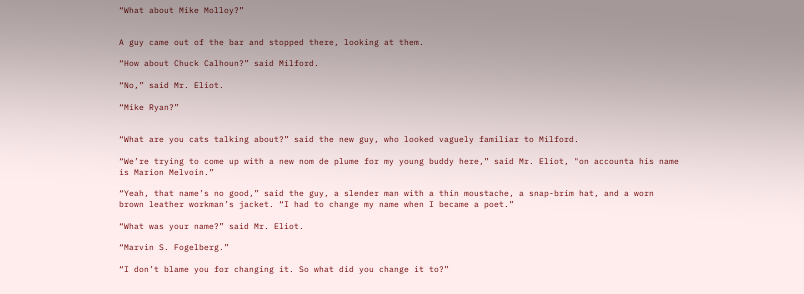“What about Mike Molloy?”


A guy came out of the bar and stopped there, looking at them.

“How about Chuck Calhoun?” said Milford.

“No,” said Mr. Eliot.

“Mike Ryan?”


“What are you cats talking about?” said the new guy, who looked vaguely familiar to Milford.

“We’re trying to come up with a new nom de plume for my young buddy here,” said Mr. Eliot, "on accounta his name is Marion Melvoin.”

“Yeah, that name’s no good,” said the guy, a slender man with a thin moustache, a snap-brim hat, and a worn brown leather workman’s jacket. “I had to change my name when I became a poet.”

“What was your name?” said Mr. Eliot.

“Marvin S. Fogelberg.”

“I don’t blame you for changing it. So what did you change it to?”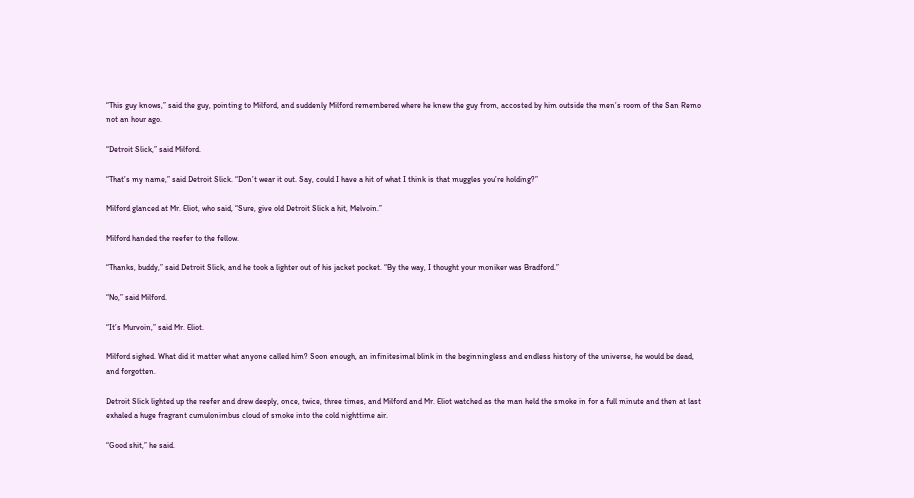“This guy knows,” said the guy, pointing to Milford, and suddenly Milford remembered where he knew the guy from, accosted by him outside the men’s room of the San Remo not an hour ago.

“Detroit Slick,” said Milford.

“That’s my name,” said Detroit Slick. “Don’t wear it out. Say, could I have a hit of what I think is that muggles you’re holding?”

Milford glanced at Mr. Eliot, who said, “Sure, give old Detroit Slick a hit, Melvoin.”

Milford handed the reefer to the fellow.

“Thanks, buddy,” said Detroit Slick, and he took a lighter out of his jacket pocket. “By the way, I thought your moniker was Bradford.”

“No,” said Milford.

“It’s Murvoin,” said Mr. Eliot.

Milford sighed. What did it matter what anyone called him? Soon enough, an infinitesimal blink in the beginningless and endless history of the universe, he would be dead, and forgotten.

Detroit Slick lighted up the reefer and drew deeply, once, twice, three times, and Milford and Mr. Eliot watched as the man held the smoke in for a full minute and then at last exhaled a huge fragrant cumulonimbus cloud of smoke into the cold nighttime air.

“Good shit,” he said.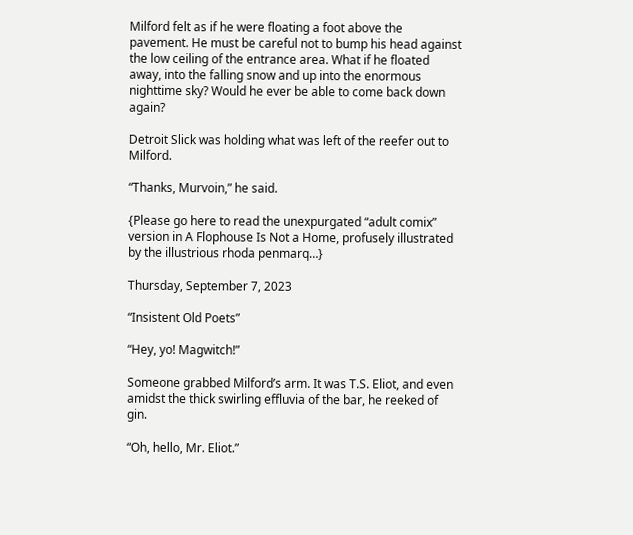Milford felt as if he were floating a foot above the pavement. He must be careful not to bump his head against the low ceiling of the entrance area. What if he floated away, into the falling snow and up into the enormous nighttime sky? Would he ever be able to come back down again?

Detroit Slick was holding what was left of the reefer out to Milford.

“Thanks, Murvoin,” he said.

{Please go here to read the unexpurgated “adult comix” version in A Flophouse Is Not a Home, profusely illustrated by the illustrious rhoda penmarq…}

Thursday, September 7, 2023

“Insistent Old Poets”

“Hey, yo! Magwitch!”

Someone grabbed Milford’s arm. It was T.S. Eliot, and even amidst the thick swirling effluvia of the bar, he reeked of gin.

“Oh, hello, Mr. Eliot.”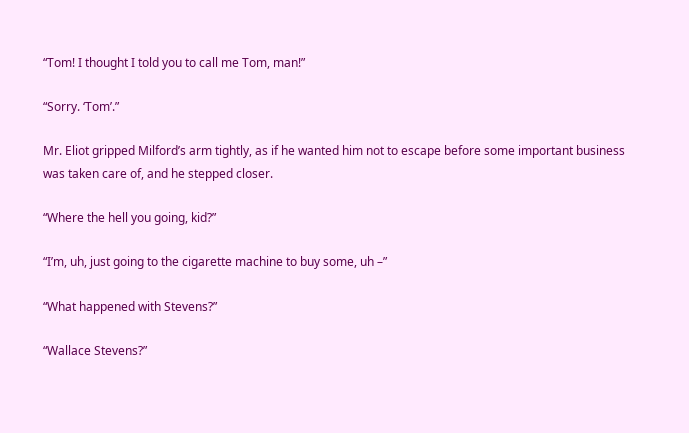“Tom! I thought I told you to call me Tom, man!”

“Sorry. ‘Tom’.”

Mr. Eliot gripped Milford’s arm tightly, as if he wanted him not to escape before some important business was taken care of, and he stepped closer.

“Where the hell you going, kid?”

“I’m, uh, just going to the cigarette machine to buy some, uh –”

“What happened with Stevens?”

“Wallace Stevens?”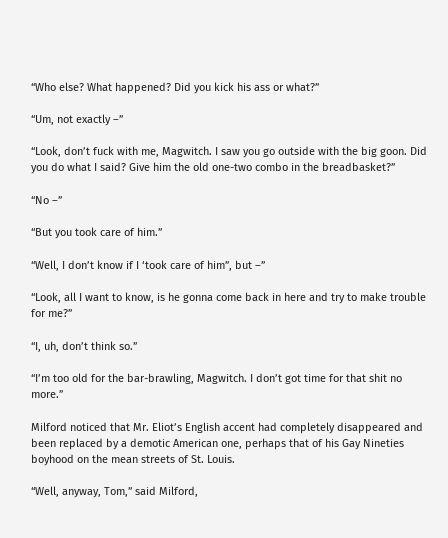“Who else? What happened? Did you kick his ass or what?”

“Um, not exactly –”

“Look, don’t fuck with me, Magwitch. I saw you go outside with the big goon. Did you do what I said? Give him the old one-two combo in the breadbasket?”

“No –”

“But you took care of him.”

“Well, I don’t know if I ‘took care of him”, but –”

“Look, all I want to know, is he gonna come back in here and try to make trouble for me?”

“I, uh, don’t think so.”

“I’m too old for the bar-brawling, Magwitch. I don’t got time for that shit no more.”

Milford noticed that Mr. Eliot’s English accent had completely disappeared and been replaced by a demotic American one, perhaps that of his Gay Nineties boyhood on the mean streets of St. Louis.

“Well, anyway, Tom,” said Milford,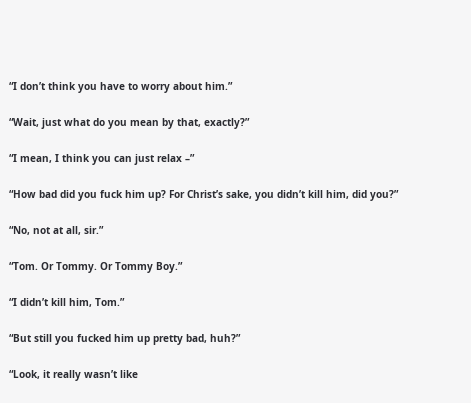“I don’t think you have to worry about him.”

“Wait, just what do you mean by that, exactly?”

“I mean, I think you can just relax –”

“How bad did you fuck him up? For Christ’s sake, you didn’t kill him, did you?”

“No, not at all, sir.”

“Tom. Or Tommy. Or Tommy Boy.”

“I didn’t kill him, Tom.”

“But still you fucked him up pretty bad, huh?”

“Look, it really wasn’t like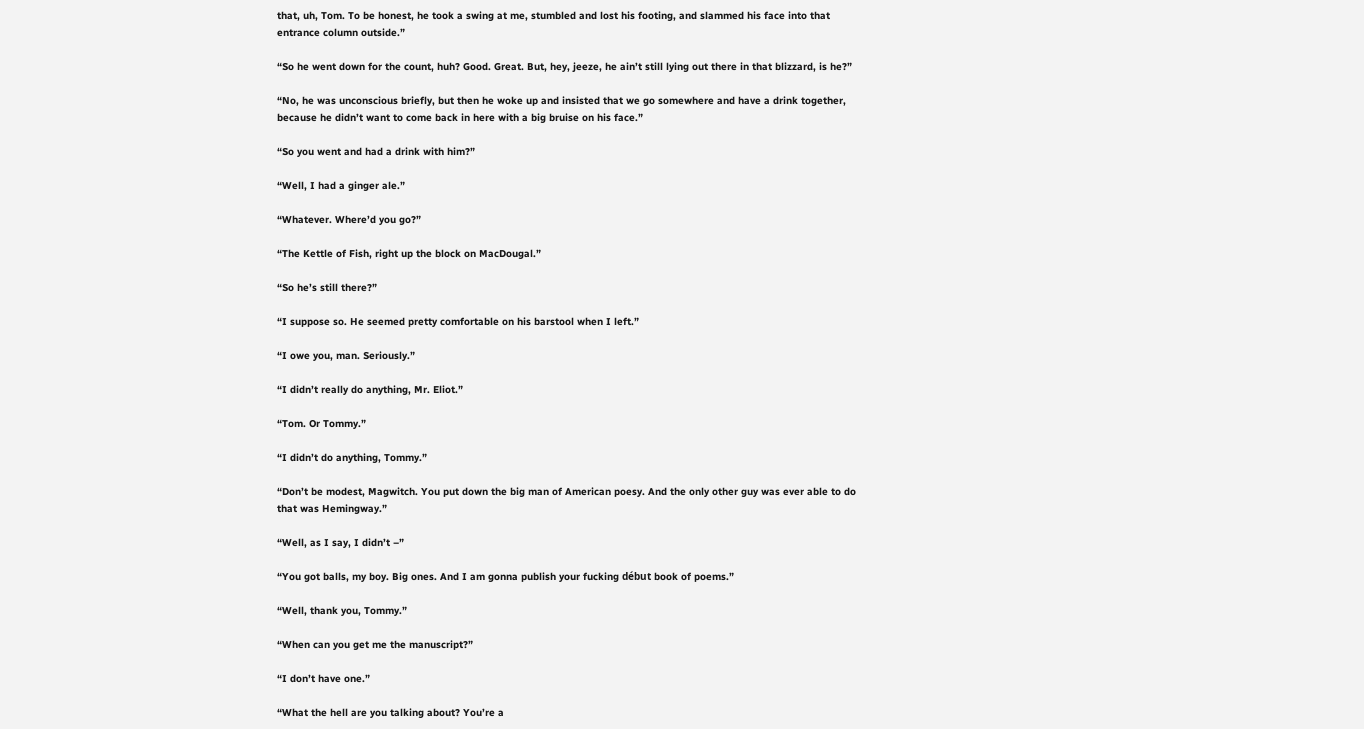that, uh, Tom. To be honest, he took a swing at me, stumbled and lost his footing, and slammed his face into that entrance column outside.”

“So he went down for the count, huh? Good. Great. But, hey, jeeze, he ain’t still lying out there in that blizzard, is he?”

“No, he was unconscious briefly, but then he woke up and insisted that we go somewhere and have a drink together, because he didn’t want to come back in here with a big bruise on his face.”

“So you went and had a drink with him?”

“Well, I had a ginger ale.”

“Whatever. Where’d you go?”

“The Kettle of Fish, right up the block on MacDougal.”

“So he’s still there?”

“I suppose so. He seemed pretty comfortable on his barstool when I left.”

“I owe you, man. Seriously.”

“I didn’t really do anything, Mr. Eliot.”

“Tom. Or Tommy.”

“I didn’t do anything, Tommy.”

“Don’t be modest, Magwitch. You put down the big man of American poesy. And the only other guy was ever able to do that was Hemingway.”

“Well, as I say, I didn’t –”

“You got balls, my boy. Big ones. And I am gonna publish your fucking début book of poems.”

“Well, thank you, Tommy.”

“When can you get me the manuscript?”

“I don’t have one.”

“What the hell are you talking about? You’re a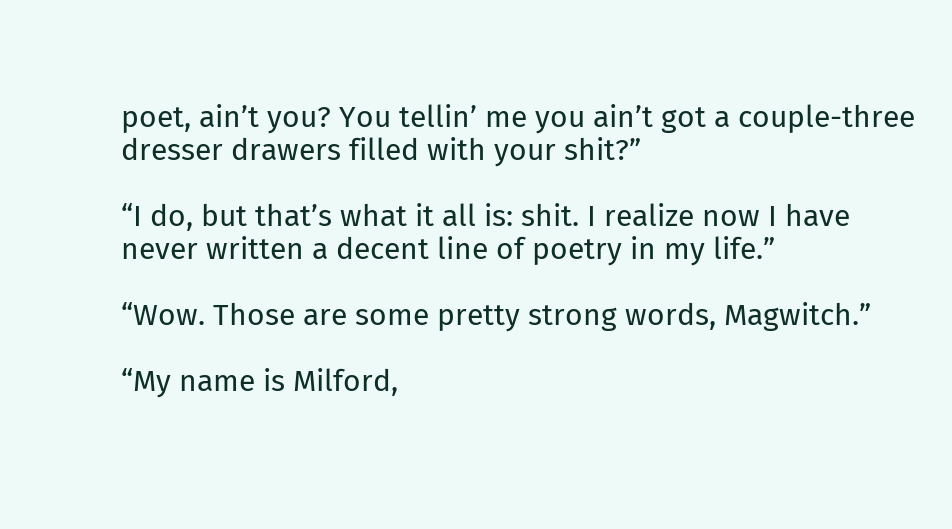poet, ain’t you? You tellin’ me you ain’t got a couple-three dresser drawers filled with your shit?”

“I do, but that’s what it all is: shit. I realize now I have never written a decent line of poetry in my life.”

“Wow. Those are some pretty strong words, Magwitch.”

“My name is Milford,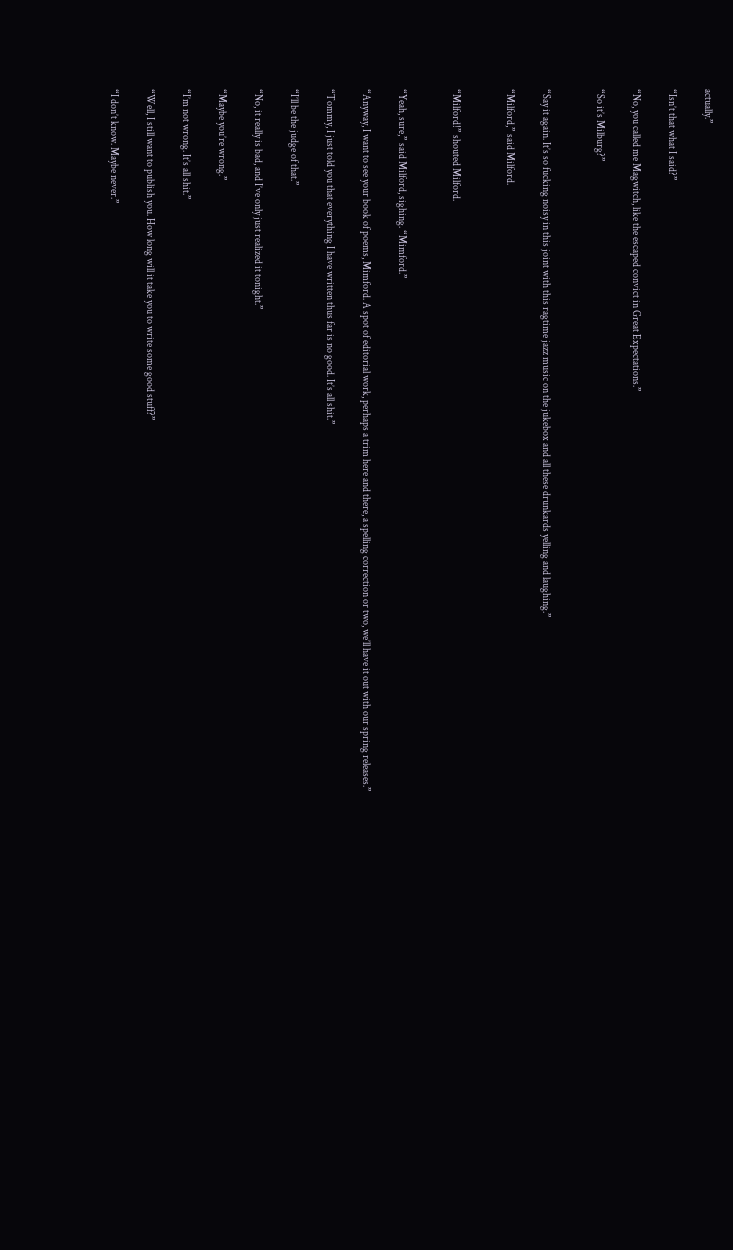actually.”

“Isn’t that what I said?”

“No, you called me Magwitch, like the escaped convict in Great Expectations.”

“So it’s Milburg?”


“Say it again. It’s so fucking noisy in this joint with this ragtime jazz music on the jukebox and all these drunkards yelling and laughing.”

“Milford,” said Milford.


“Milford!” shouted Milford.


“Yeah, sure,” said Milford, sighing. “Mimford.”

“Anyway, I want to see your book of poems, Mimford. A spot of editorial work, perhaps a trim here and there, a spelling correction or two, we’ll have it out with our spring releases.”

“Tommy, I just told you that everything I have written thus far is no good. It’s all shit.”

“I’ll be the judge of that.”

“No, it really is bad, and I’ve only just realized it tonight.”

“Maybe you’re wrong.”

“I’m not wrong. It’s all shit.”

“Well, I still want to publish you. How long will it take you to write some good stuff?”

“I don’t know. Maybe never.”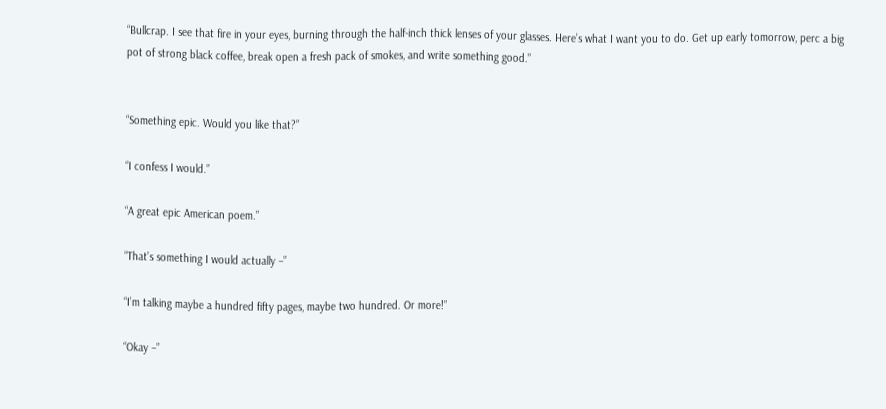“Bullcrap. I see that fire in your eyes, burning through the half-inch thick lenses of your glasses. Here’s what I want you to do. Get up early tomorrow, perc a big pot of strong black coffee, break open a fresh pack of smokes, and write something good.”


“Something epic. Would you like that?”

“I confess I would.”

“A great epic American poem.”

“That’s something I would actually –”

“I’m talking maybe a hundred fifty pages, maybe two hundred. Or more!”

“Okay –”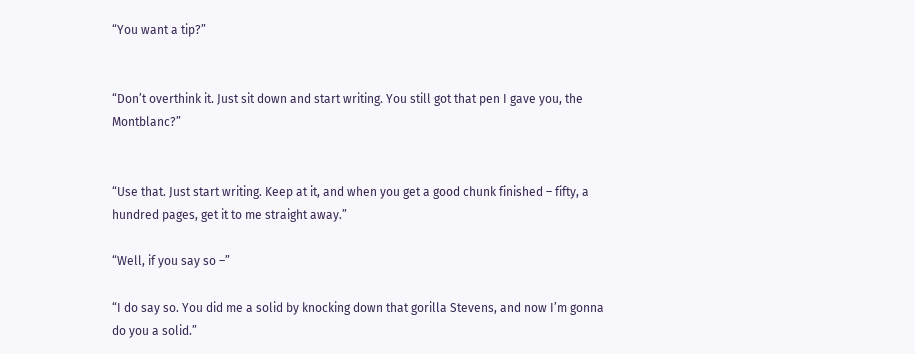“You want a tip?”


“Don’t overthink it. Just sit down and start writing. You still got that pen I gave you, the Montblanc?”


“Use that. Just start writing. Keep at it, and when you get a good chunk finished – fifty, a hundred pages, get it to me straight away.”

“Well, if you say so –”

“I do say so. You did me a solid by knocking down that gorilla Stevens, and now I’m gonna do you a solid.”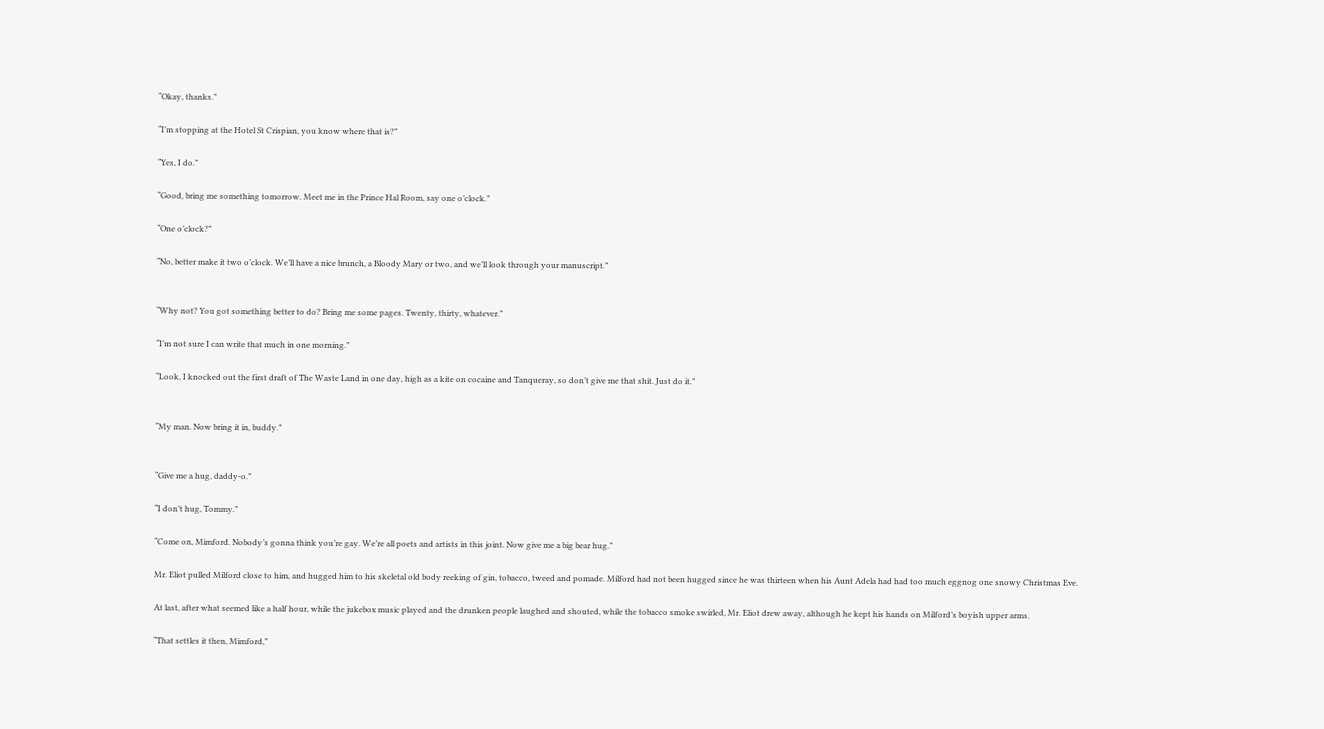“Okay, thanks.”

“I’m stopping at the Hotel St Crispian, you know where that is?”

“Yes, I do.”

“Good, bring me something tomorrow. Meet me in the Prince Hal Room, say one o’clock.”

“One o’clock?”

“No, better make it two o’clock. We’ll have a nice brunch, a Bloody Mary or two, and we’ll look through your manuscript.”


“Why not? You got something better to do? Bring me some pages. Twenty, thirty, whatever.”

“I’m not sure I can write that much in one morning.”

“Look, I knocked out the first draft of The Waste Land in one day, high as a kite on cocaine and Tanqueray, so don’t give me that shit. Just do it.”


“My man. Now bring it in, buddy.”


“Give me a hug, daddy-o.”

“I don’t hug, Tommy.”

“Come on, Mimford. Nobody’s gonna think you’re gay. We’re all poets and artists in this joint. Now give me a big bear hug.”

Mr. Eliot pulled Milford close to him, and hugged him to his skeletal old body reeking of gin, tobacco, tweed and pomade. Milford had not been hugged since he was thirteen when his Aunt Adela had had too much eggnog one snowy Christmas Eve.

At last, after what seemed like a half hour, while the jukebox music played and the drunken people laughed and shouted, while the tobacco smoke swirled, Mr. Eliot drew away, although he kept his hands on Milford’s boyish upper arms.

“That settles it then, Mimford,”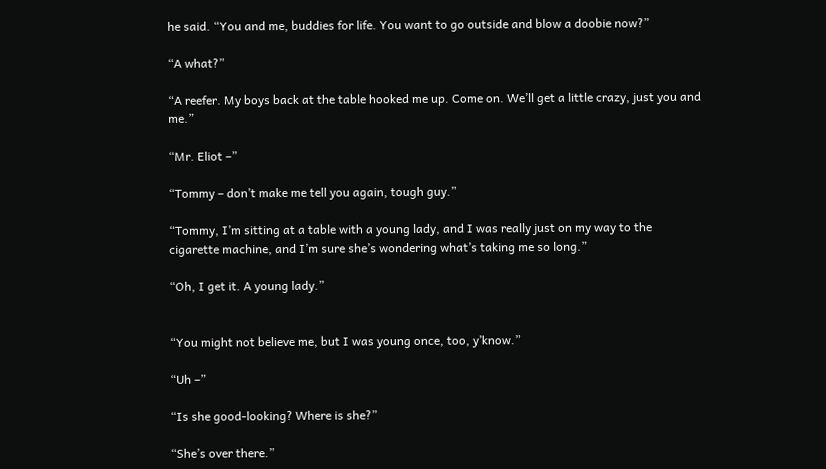he said. “You and me, buddies for life. You want to go outside and blow a doobie now?”

“A what?”

“A reefer. My boys back at the table hooked me up. Come on. We’ll get a little crazy, just you and me.”

“Mr. Eliot –”

“Tommy – don’t make me tell you again, tough guy.”

“Tommy, I’m sitting at a table with a young lady, and I was really just on my way to the cigarette machine, and I’m sure she’s wondering what’s taking me so long.”

“Oh, I get it. A young lady.”


“You might not believe me, but I was young once, too, y’know.”

“Uh –”

“Is she good-looking? Where is she?”

“She’s over there.”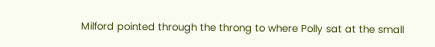Milford pointed through the throng to where Polly sat at the small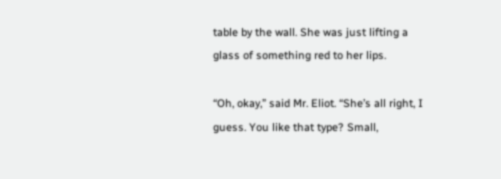table by the wall. She was just lifting a glass of something red to her lips.

“Oh, okay,” said Mr. Eliot. “She’s all right, I guess. You like that type? Small,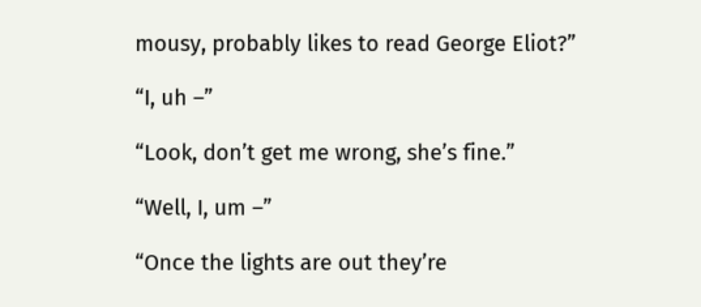mousy, probably likes to read George Eliot?”

“I, uh –”

“Look, don’t get me wrong, she’s fine.”

“Well, I, um –”

“Once the lights are out they’re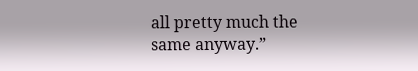all pretty much the same anyway.”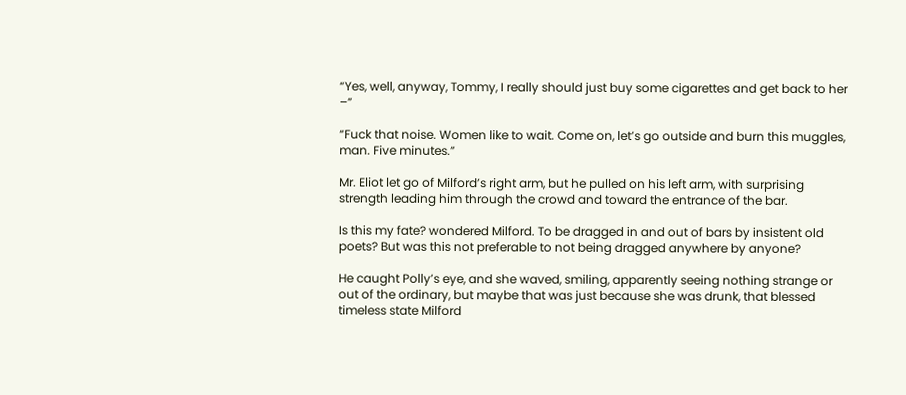“Yes, well, anyway, Tommy, I really should just buy some cigarettes and get back to her –”

“Fuck that noise. Women like to wait. Come on, let’s go outside and burn this muggles, man. Five minutes.”

Mr. Eliot let go of Milford’s right arm, but he pulled on his left arm, with surprising strength leading him through the crowd and toward the entrance of the bar.

Is this my fate? wondered Milford. To be dragged in and out of bars by insistent old poets? But was this not preferable to not being dragged anywhere by anyone?

He caught Polly’s eye, and she waved, smiling, apparently seeing nothing strange or out of the ordinary, but maybe that was just because she was drunk, that blessed timeless state Milford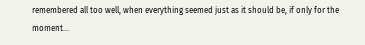remembered all too well, when everything seemed just as it should be, if only for the moment…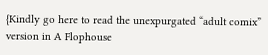{Kindly go here to read the unexpurgated “adult comix” version in A Flophouse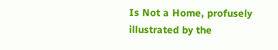Is Not a Home, profusely illustrated by the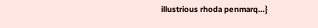illustrious rhoda penmarq…}